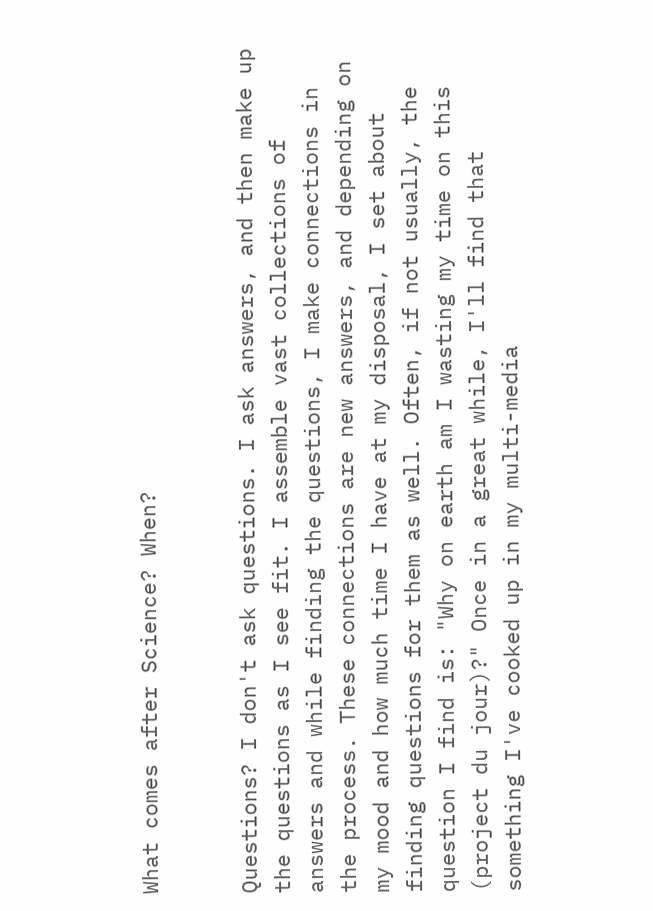What comes after Science? When?


Questions? I don't ask questions. I ask answers, and then make up the questions as I see fit. I assemble vast collections of answers and while finding the questions, I make connections in the process. These connections are new answers, and depending on my mood and how much time I have at my disposal, I set about finding questions for them as well. Often, if not usually, the question I find is: "Why on earth am I wasting my time on this (project du jour)?" Once in a great while, I'll find that something I've cooked up in my multi-media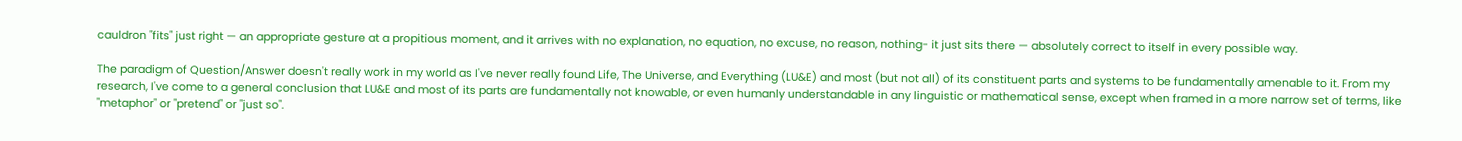cauldron "fits" just right — an appropriate gesture at a propitious moment, and it arrives with no explanation, no equation, no excuse, no reason, nothing- it just sits there — absolutely correct to itself in every possible way.

The paradigm of Question/Answer doesn't really work in my world as I've never really found Life, The Universe, and Everything (LU&E) and most (but not all) of its constituent parts and systems to be fundamentally amenable to it. From my research, I've come to a general conclusion that LU&E and most of its parts are fundamentally not knowable, or even humanly understandable in any linguistic or mathematical sense, except when framed in a more narrow set of terms, like "metaphor" or "pretend" or "just so".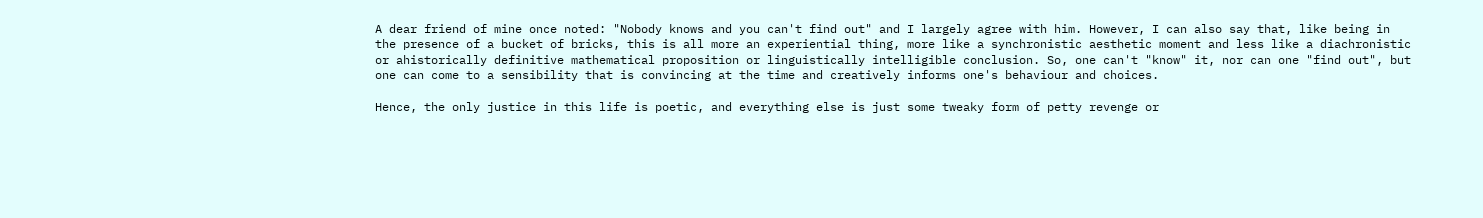A dear friend of mine once noted: "Nobody knows and you can't find out" and I largely agree with him. However, I can also say that, like being in the presence of a bucket of bricks, this is all more an experiential thing, more like a synchronistic aesthetic moment and less like a diachronistic or ahistorically definitive mathematical proposition or linguistically intelligible conclusion. So, one can't "know" it, nor can one "find out", but one can come to a sensibility that is convincing at the time and creatively informs one's behaviour and choices.

Hence, the only justice in this life is poetic, and everything else is just some tweaky form of petty revenge or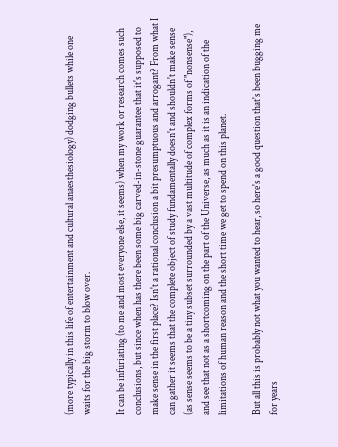(more typically in this life of entertainment and cultural anaesthesiology) dodging bullets while one waits for the big storm to blow over.

It can be infuriating (to me and most everyone else, it seems) when my work or research comes such conclusions, but since when has there been some big carved-in-stone guarantee that it's supposed to make sense in the first place? Isn't a rational conclusion a bit presumptuous and arrogant? From what I can gather it seems that the complete object of study fundamentally doesn't and shouldn't make sense (as sense seems to be a tiny subset surrounded by a vast multitude of complex forms of "nonsense"), and see that not as a shortcoming on the part of the Universe, as much as it is an indication of the limitations of human reason and the short time we get to spend on this planet.

But all this is probably not what you wanted to hear, so here's a good question that's been bugging me for years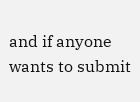and if anyone wants to submit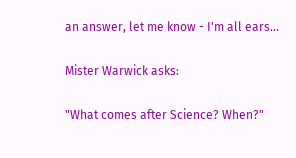an answer, let me know - I'm all ears...

Mister Warwick asks:

"What comes after Science? When?"